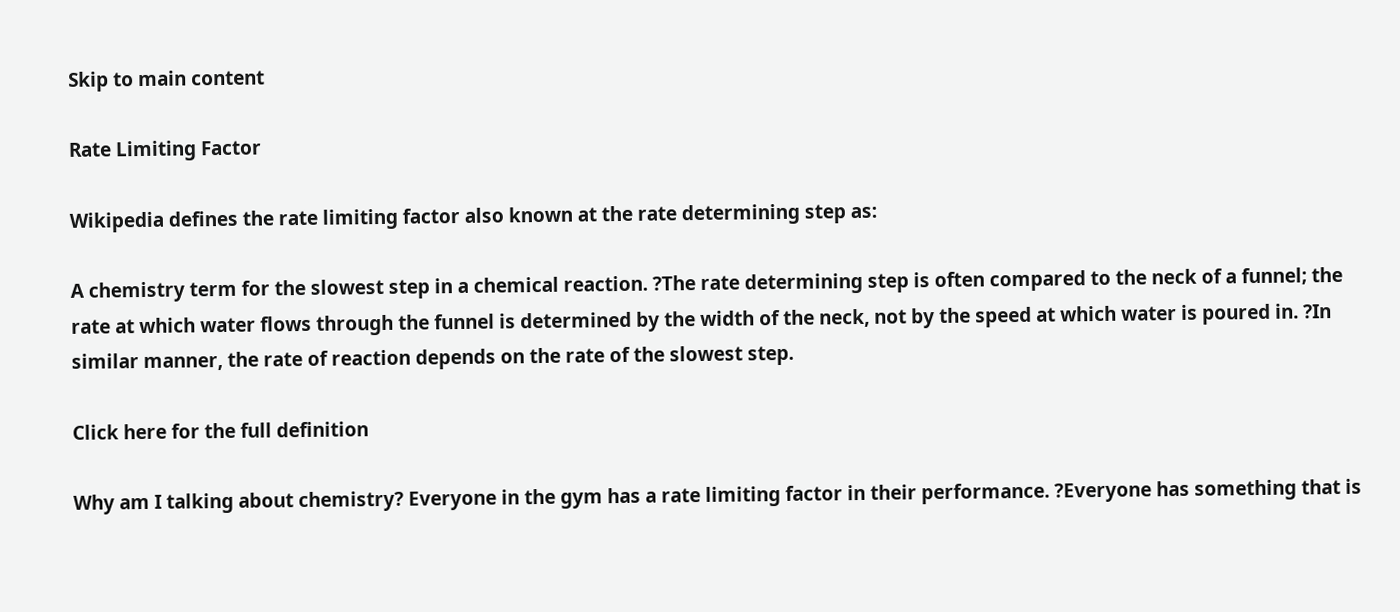Skip to main content

Rate Limiting Factor

Wikipedia defines the rate limiting factor also known at the rate determining step as:

A chemistry term for the slowest step in a chemical reaction. ?The rate determining step is often compared to the neck of a funnel; the rate at which water flows through the funnel is determined by the width of the neck, not by the speed at which water is poured in. ?In similar manner, the rate of reaction depends on the rate of the slowest step.

Click here for the full definition

Why am I talking about chemistry? Everyone in the gym has a rate limiting factor in their performance. ?Everyone has something that is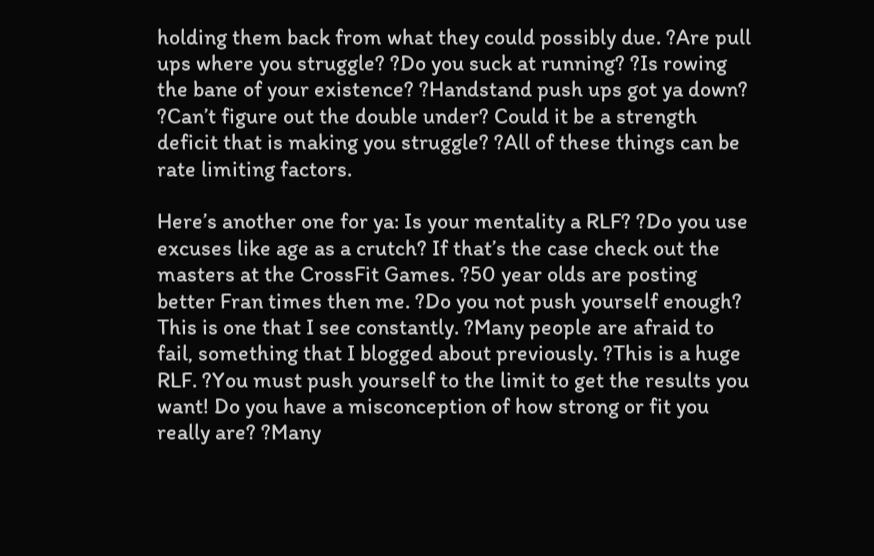holding them back from what they could possibly due. ?Are pull ups where you struggle? ?Do you suck at running? ?Is rowing the bane of your existence? ?Handstand push ups got ya down? ?Can’t figure out the double under? Could it be a strength deficit that is making you struggle? ?All of these things can be rate limiting factors.

Here’s another one for ya: Is your mentality a RLF? ?Do you use excuses like age as a crutch? If that’s the case check out the masters at the CrossFit Games. ?50 year olds are posting better Fran times then me. ?Do you not push yourself enough? This is one that I see constantly. ?Many people are afraid to fail, something that I blogged about previously. ?This is a huge RLF. ?You must push yourself to the limit to get the results you want! Do you have a misconception of how strong or fit you really are? ?Many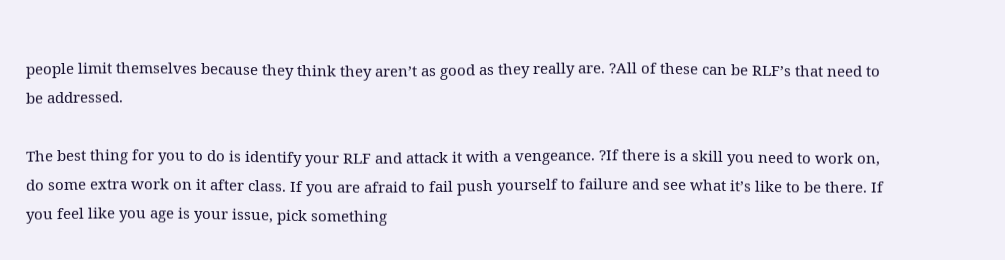people limit themselves because they think they aren’t as good as they really are. ?All of these can be RLF’s that need to be addressed.

The best thing for you to do is identify your RLF and attack it with a vengeance. ?If there is a skill you need to work on, do some extra work on it after class. If you are afraid to fail push yourself to failure and see what it’s like to be there. If you feel like you age is your issue, pick something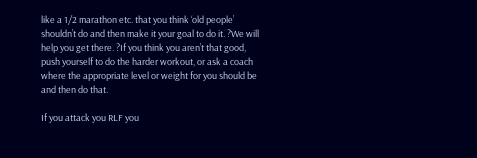like a 1/2 marathon etc. that you think ‘old people’ shouldn’t do and then make it your goal to do it. ?We will help you get there. ?If you think you aren’t that good, push yourself to do the harder workout, or ask a coach where the appropriate level or weight for you should be and then do that.

If you attack you RLF you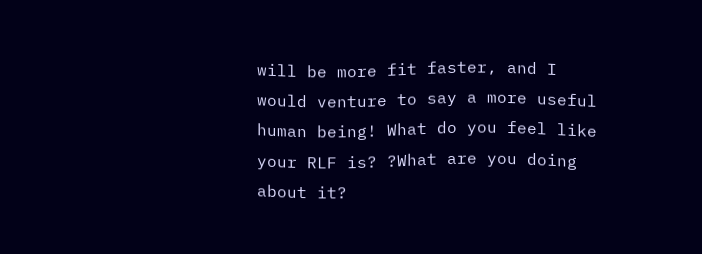will be more fit faster, and I would venture to say a more useful human being! What do you feel like your RLF is? ?What are you doing about it?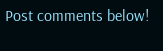Post comments below!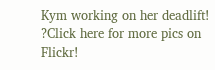Kym working on her deadlift! ?Click here for more pics on Flickr!